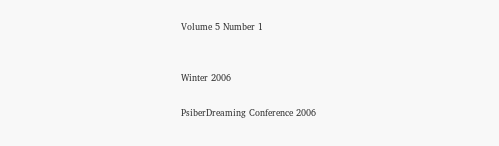Volume 5 Number 1


Winter 2006

PsiberDreaming Conference 2006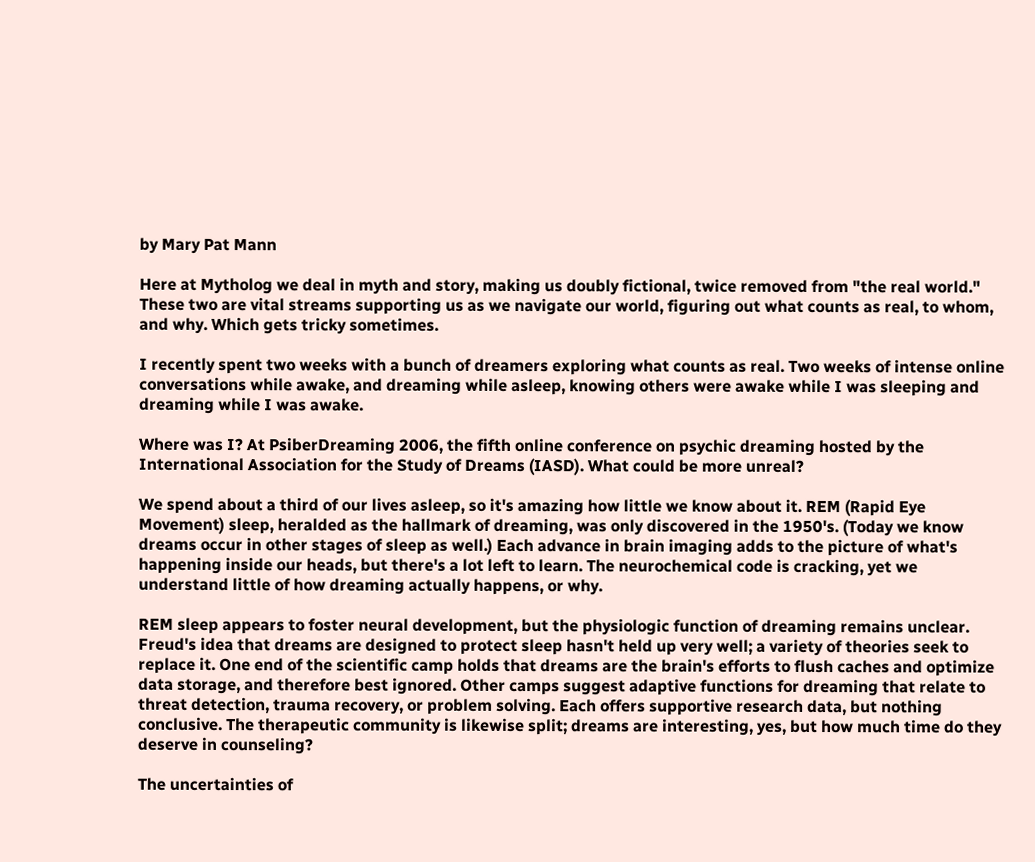by Mary Pat Mann

Here at Mytholog we deal in myth and story, making us doubly fictional, twice removed from "the real world." These two are vital streams supporting us as we navigate our world, figuring out what counts as real, to whom, and why. Which gets tricky sometimes.

I recently spent two weeks with a bunch of dreamers exploring what counts as real. Two weeks of intense online conversations while awake, and dreaming while asleep, knowing others were awake while I was sleeping and dreaming while I was awake.

Where was I? At PsiberDreaming 2006, the fifth online conference on psychic dreaming hosted by the International Association for the Study of Dreams (IASD). What could be more unreal?

We spend about a third of our lives asleep, so it's amazing how little we know about it. REM (Rapid Eye Movement) sleep, heralded as the hallmark of dreaming, was only discovered in the 1950's. (Today we know dreams occur in other stages of sleep as well.) Each advance in brain imaging adds to the picture of what's happening inside our heads, but there's a lot left to learn. The neurochemical code is cracking, yet we understand little of how dreaming actually happens, or why.

REM sleep appears to foster neural development, but the physiologic function of dreaming remains unclear. Freud's idea that dreams are designed to protect sleep hasn't held up very well; a variety of theories seek to replace it. One end of the scientific camp holds that dreams are the brain's efforts to flush caches and optimize data storage, and therefore best ignored. Other camps suggest adaptive functions for dreaming that relate to threat detection, trauma recovery, or problem solving. Each offers supportive research data, but nothing conclusive. The therapeutic community is likewise split; dreams are interesting, yes, but how much time do they deserve in counseling?

The uncertainties of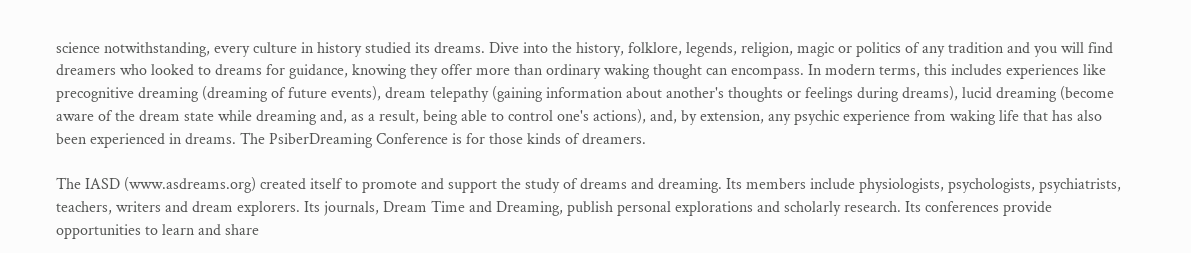science notwithstanding, every culture in history studied its dreams. Dive into the history, folklore, legends, religion, magic or politics of any tradition and you will find dreamers who looked to dreams for guidance, knowing they offer more than ordinary waking thought can encompass. In modern terms, this includes experiences like precognitive dreaming (dreaming of future events), dream telepathy (gaining information about another's thoughts or feelings during dreams), lucid dreaming (become aware of the dream state while dreaming and, as a result, being able to control one's actions), and, by extension, any psychic experience from waking life that has also been experienced in dreams. The PsiberDreaming Conference is for those kinds of dreamers.

The IASD (www.asdreams.org) created itself to promote and support the study of dreams and dreaming. Its members include physiologists, psychologists, psychiatrists, teachers, writers and dream explorers. Its journals, Dream Time and Dreaming, publish personal explorations and scholarly research. Its conferences provide opportunities to learn and share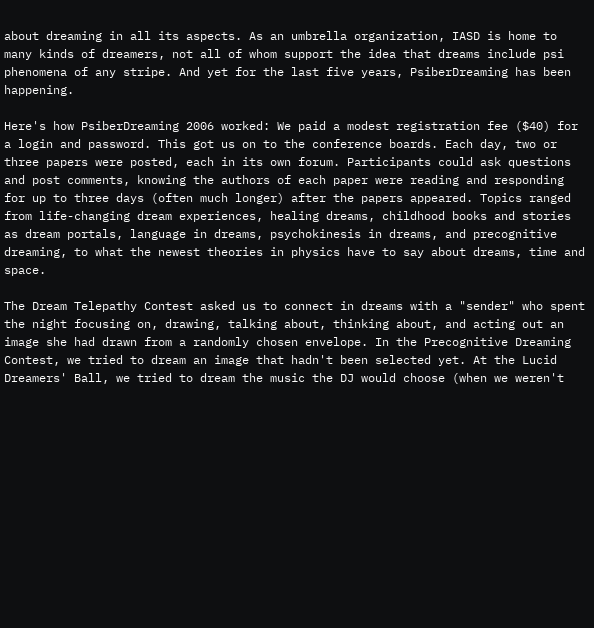about dreaming in all its aspects. As an umbrella organization, IASD is home to many kinds of dreamers, not all of whom support the idea that dreams include psi phenomena of any stripe. And yet for the last five years, PsiberDreaming has been happening.

Here's how PsiberDreaming 2006 worked: We paid a modest registration fee ($40) for a login and password. This got us on to the conference boards. Each day, two or three papers were posted, each in its own forum. Participants could ask questions and post comments, knowing the authors of each paper were reading and responding for up to three days (often much longer) after the papers appeared. Topics ranged from life-changing dream experiences, healing dreams, childhood books and stories as dream portals, language in dreams, psychokinesis in dreams, and precognitive dreaming, to what the newest theories in physics have to say about dreams, time and space.

The Dream Telepathy Contest asked us to connect in dreams with a "sender" who spent the night focusing on, drawing, talking about, thinking about, and acting out an image she had drawn from a randomly chosen envelope. In the Precognitive Dreaming Contest, we tried to dream an image that hadn't been selected yet. At the Lucid Dreamers' Ball, we tried to dream the music the DJ would choose (when we weren't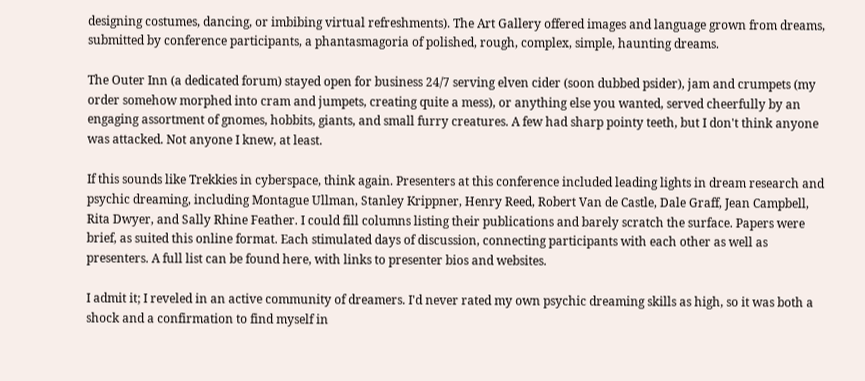designing costumes, dancing, or imbibing virtual refreshments). The Art Gallery offered images and language grown from dreams, submitted by conference participants, a phantasmagoria of polished, rough, complex, simple, haunting dreams.

The Outer Inn (a dedicated forum) stayed open for business 24/7 serving elven cider (soon dubbed psider), jam and crumpets (my order somehow morphed into cram and jumpets, creating quite a mess), or anything else you wanted, served cheerfully by an engaging assortment of gnomes, hobbits, giants, and small furry creatures. A few had sharp pointy teeth, but I don't think anyone was attacked. Not anyone I knew, at least.

If this sounds like Trekkies in cyberspace, think again. Presenters at this conference included leading lights in dream research and psychic dreaming, including Montague Ullman, Stanley Krippner, Henry Reed, Robert Van de Castle, Dale Graff, Jean Campbell, Rita Dwyer, and Sally Rhine Feather. I could fill columns listing their publications and barely scratch the surface. Papers were brief, as suited this online format. Each stimulated days of discussion, connecting participants with each other as well as presenters. A full list can be found here, with links to presenter bios and websites.

I admit it; I reveled in an active community of dreamers. I'd never rated my own psychic dreaming skills as high, so it was both a shock and a confirmation to find myself in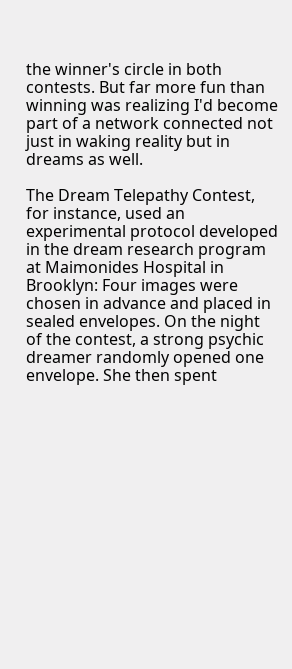the winner's circle in both contests. But far more fun than winning was realizing I'd become part of a network connected not just in waking reality but in dreams as well.

The Dream Telepathy Contest, for instance, used an experimental protocol developed in the dream research program at Maimonides Hospital in Brooklyn: Four images were chosen in advance and placed in sealed envelopes. On the night of the contest, a strong psychic dreamer randomly opened one envelope. She then spent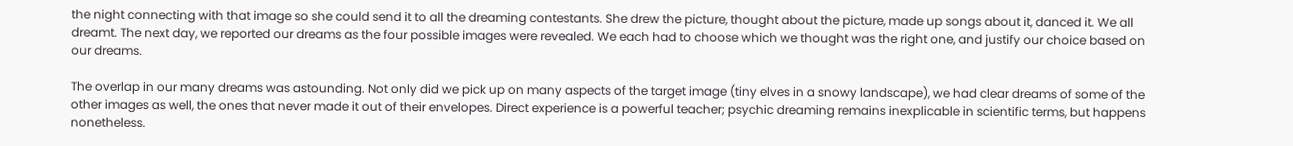the night connecting with that image so she could send it to all the dreaming contestants. She drew the picture, thought about the picture, made up songs about it, danced it. We all dreamt. The next day, we reported our dreams as the four possible images were revealed. We each had to choose which we thought was the right one, and justify our choice based on our dreams.

The overlap in our many dreams was astounding. Not only did we pick up on many aspects of the target image (tiny elves in a snowy landscape), we had clear dreams of some of the other images as well, the ones that never made it out of their envelopes. Direct experience is a powerful teacher; psychic dreaming remains inexplicable in scientific terms, but happens nonetheless.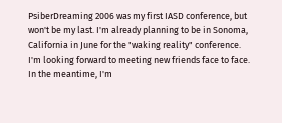PsiberDreaming 2006 was my first IASD conference, but won't be my last. I'm already planning to be in Sonoma, California in June for the "waking reality" conference. I'm looking forward to meeting new friends face to face. In the meantime, I'm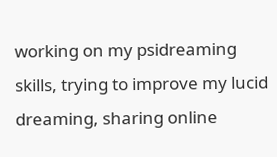working on my psidreaming skills, trying to improve my lucid dreaming, sharing online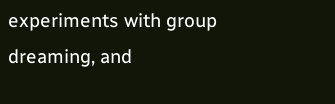experiments with group dreaming, and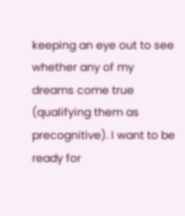keeping an eye out to see whether any of my dreams come true (qualifying them as precognitive). I want to be ready for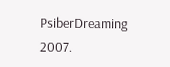PsiberDreaming 2007.